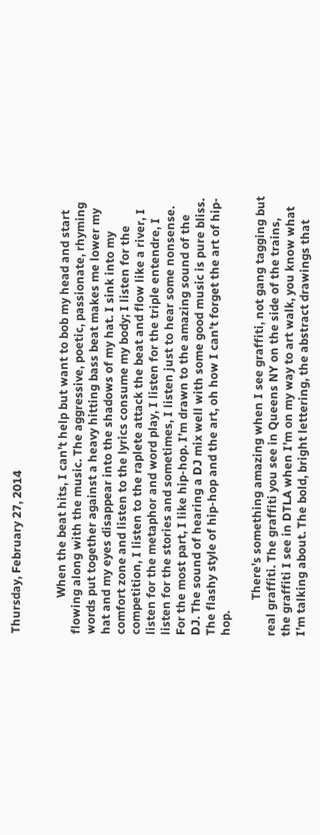Thursday, February 27, 2014


            When the beat hits, I can’t help but want to bob my head and start flowing along with the music. The aggressive, poetic, passionate, rhyming words put together against a heavy hitting bass beat makes me lower my hat and my eyes disappear into the shadows of my hat. I sink into my comfort zone and listen to the lyrics consume my body; I listen for the competition, I listen to the raplete attack the beat and flow like a river, I listen for the metaphor and word play, I listen for the triple entendre, I listen for the stories and sometimes, I listen just to hear some nonsense. For the most part, I like hip-hop. I’m drawn to the amazing sound of the DJ. The sound of hearing a DJ mix well with some good music is pure bliss. The flashy style of hip-hop and the art, oh how I can’t forget the art of hip-hop.

            There’s something amazing when I see graffiti, not gang tagging but real graffiti. The graffiti you see in Queens NY on the side of the trains, the graffiti I see in DTLA when I’m on my way to art walk, you know what I’m talking about. The bold, bright lettering, the abstract drawings that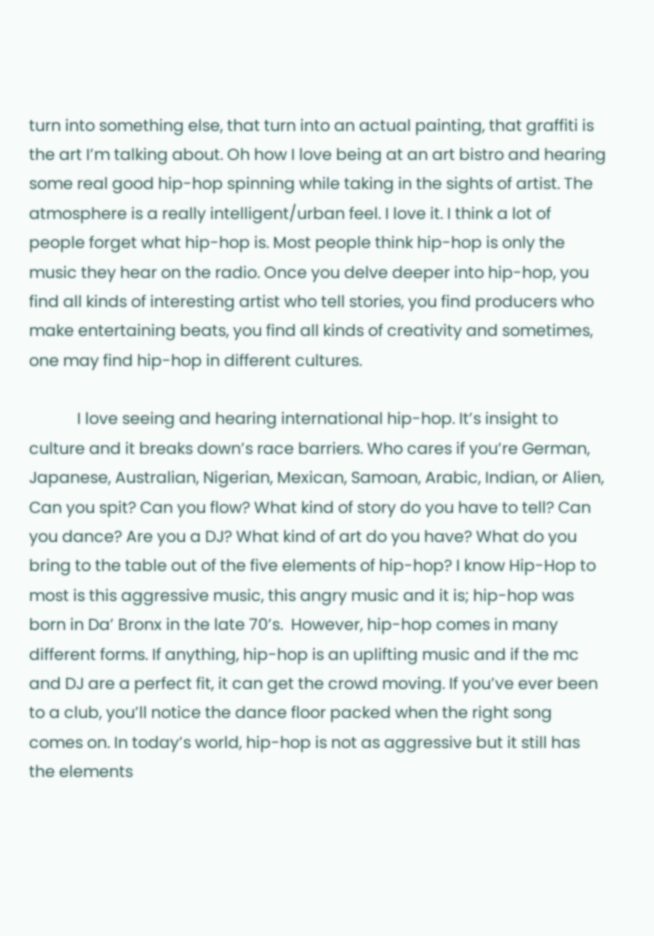turn into something else, that turn into an actual painting, that graffiti is the art I’m talking about. Oh how I love being at an art bistro and hearing some real good hip-hop spinning while taking in the sights of artist. The atmosphere is a really intelligent/urban feel. I love it. I think a lot of people forget what hip-hop is. Most people think hip-hop is only the music they hear on the radio. Once you delve deeper into hip-hop, you find all kinds of interesting artist who tell stories, you find producers who make entertaining beats, you find all kinds of creativity and sometimes, one may find hip-hop in different cultures.

            I love seeing and hearing international hip-hop. It’s insight to culture and it breaks down’s race barriers. Who cares if you’re German, Japanese, Australian, Nigerian, Mexican, Samoan, Arabic, Indian, or Alien, Can you spit? Can you flow? What kind of story do you have to tell? Can you dance? Are you a DJ? What kind of art do you have? What do you bring to the table out of the five elements of hip-hop? I know Hip-Hop to most is this aggressive music, this angry music and it is; hip-hop was born in Da’ Bronx in the late 70’s.  However, hip-hop comes in many different forms. If anything, hip-hop is an uplifting music and if the mc and DJ are a perfect fit, it can get the crowd moving. If you’ve ever been to a club, you’ll notice the dance floor packed when the right song comes on. In today’s world, hip-hop is not as aggressive but it still has the elements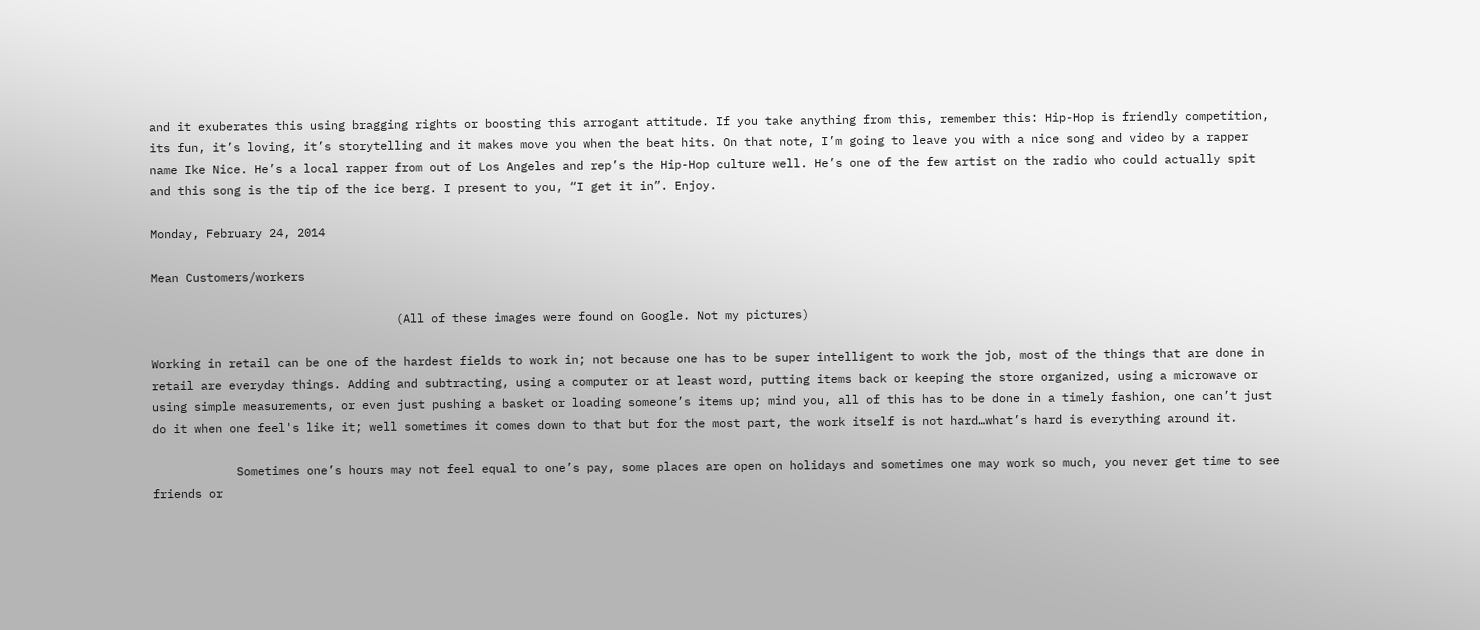and it exuberates this using bragging rights or boosting this arrogant attitude. If you take anything from this, remember this: Hip-Hop is friendly competition, its fun, it’s loving, it’s storytelling and it makes move you when the beat hits. On that note, I’m going to leave you with a nice song and video by a rapper name Ike Nice. He’s a local rapper from out of Los Angeles and rep’s the Hip-Hop culture well. He’s one of the few artist on the radio who could actually spit and this song is the tip of the ice berg. I present to you, “I get it in”. Enjoy.

Monday, February 24, 2014

Mean Customers/workers

                                   (All of these images were found on Google. Not my pictures)

Working in retail can be one of the hardest fields to work in; not because one has to be super intelligent to work the job, most of the things that are done in retail are everyday things. Adding and subtracting, using a computer or at least word, putting items back or keeping the store organized, using a microwave or using simple measurements, or even just pushing a basket or loading someone’s items up; mind you, all of this has to be done in a timely fashion, one can’t just do it when one feel's like it; well sometimes it comes down to that but for the most part, the work itself is not hard…what’s hard is everything around it.

            Sometimes one’s hours may not feel equal to one’s pay, some places are open on holidays and sometimes one may work so much, you never get time to see friends or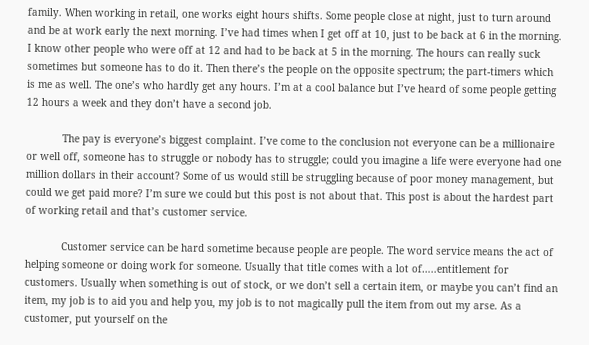family. When working in retail, one works eight hours shifts. Some people close at night, just to turn around and be at work early the next morning. I’ve had times when I get off at 10, just to be back at 6 in the morning. I know other people who were off at 12 and had to be back at 5 in the morning. The hours can really suck sometimes but someone has to do it. Then there’s the people on the opposite spectrum; the part-timers which is me as well. The one’s who hardly get any hours. I’m at a cool balance but I’ve heard of some people getting 12 hours a week and they don’t have a second job.

            The pay is everyone’s biggest complaint. I’ve come to the conclusion not everyone can be a millionaire or well off, someone has to struggle or nobody has to struggle; could you imagine a life were everyone had one million dollars in their account? Some of us would still be struggling because of poor money management, but could we get paid more? I’m sure we could but this post is not about that. This post is about the hardest part of working retail and that’s customer service.

            Customer service can be hard sometime because people are people. The word service means the act of helping someone or doing work for someone. Usually that title comes with a lot of…..entitlement for customers. Usually when something is out of stock, or we don’t sell a certain item, or maybe you can’t find an item, my job is to aid you and help you, my job is to not magically pull the item from out my arse. As a customer, put yourself on the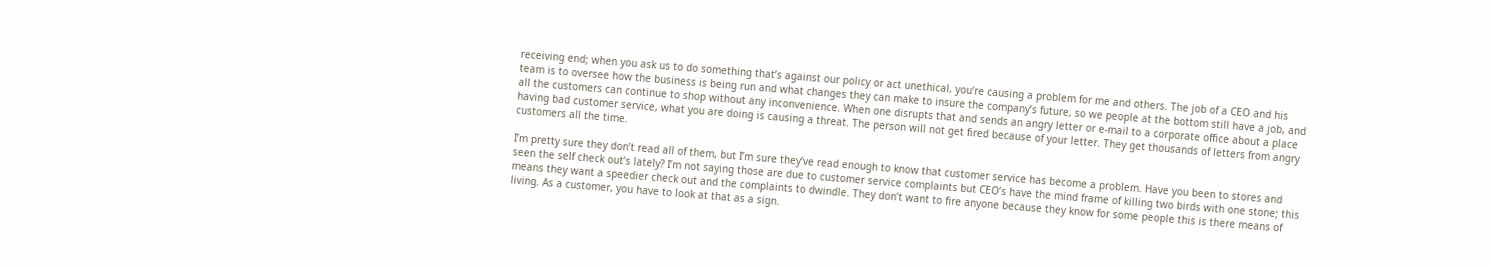receiving end; when you ask us to do something that’s against our policy or act unethical, you’re causing a problem for me and others. The job of a CEO and his team is to oversee how the business is being run and what changes they can make to insure the company’s future, so we people at the bottom still have a job, and all the customers can continue to shop without any inconvenience. When one disrupts that and sends an angry letter or e-mail to a corporate office about a place having bad customer service, what you are doing is causing a threat. The person will not get fired because of your letter. They get thousands of letters from angry customers all the time.

I’m pretty sure they don’t read all of them, but I’m sure they’ve read enough to know that customer service has become a problem. Have you been to stores and seen the self check out’s lately? I’m not saying those are due to customer service complaints but CEO’s have the mind frame of killing two birds with one stone; this means they want a speedier check out and the complaints to dwindle. They don’t want to fire anyone because they know for some people this is there means of living. As a customer, you have to look at that as a sign.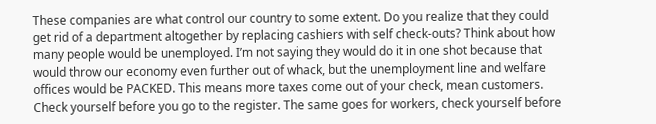These companies are what control our country to some extent. Do you realize that they could get rid of a department altogether by replacing cashiers with self check-outs? Think about how many people would be unemployed. I’m not saying they would do it in one shot because that would throw our economy even further out of whack, but the unemployment line and welfare offices would be PACKED. This means more taxes come out of your check, mean customers. Check yourself before you go to the register. The same goes for workers, check yourself before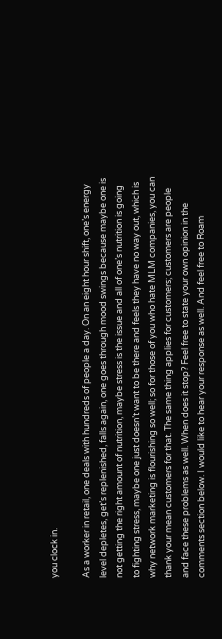you clock in.

As a worker in retail, one deals with hundreds of people a day. On an eight hour shift, one’s energy level depletes, get’s replenished, falls again, one goes through mood swings because maybe one is not getting the right amount of nutrition, maybe stress is the issue and all of one’s nutrition is going to fighting stress, maybe one just doesn’t want to be there and feels they have no way out, which is why network marketing is flourishing so well; so for those of you who hate MLM companies, you can thank your mean customers for that. The same thing applies for customers; customers are people and face these problems as well. When does it stop? Feel free to state your own opinion in the comments section below. I would like to hear your response as well. And feel free to Roam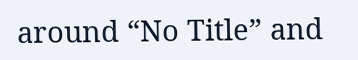around “No Title” and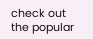check out the popular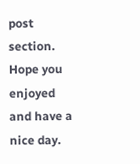post section. Hope you enjoyed and have a nice day.